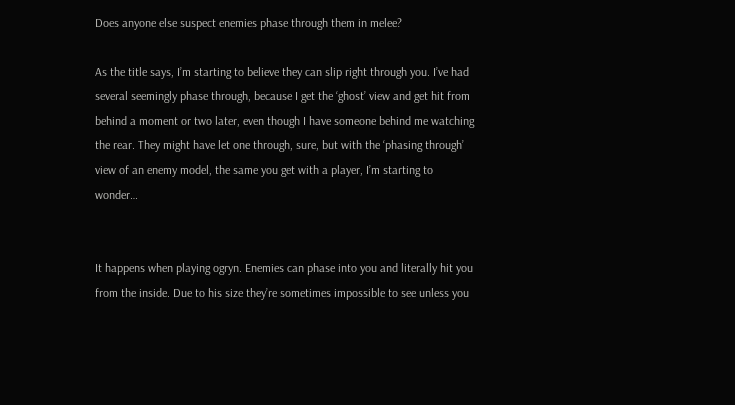Does anyone else suspect enemies phase through them in melee?

As the title says, I’m starting to believe they can slip right through you. I’ve had several seemingly phase through, because I get the ‘ghost’ view and get hit from behind a moment or two later, even though I have someone behind me watching the rear. They might have let one through, sure, but with the ‘phasing through’ view of an enemy model, the same you get with a player, I’m starting to wonder…


It happens when playing ogryn. Enemies can phase into you and literally hit you from the inside. Due to his size they’re sometimes impossible to see unless you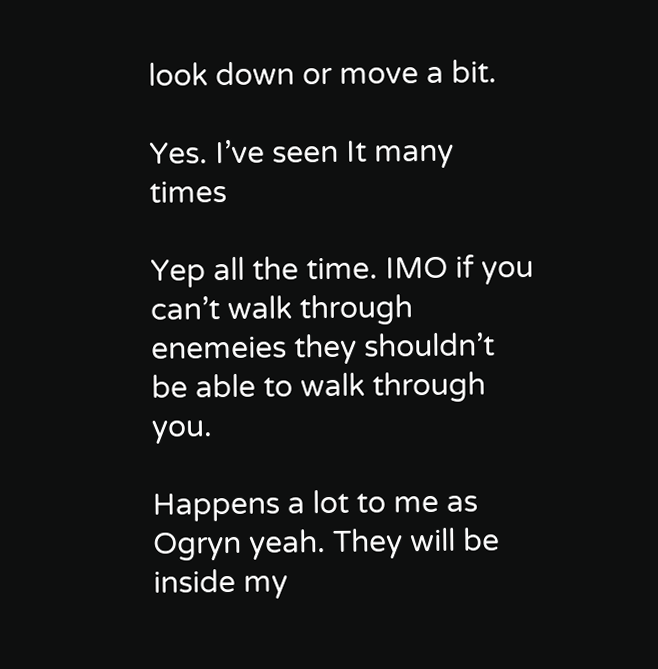look down or move a bit.

Yes. I’ve seen It many times

Yep all the time. IMO if you can’t walk through enemeies they shouldn’t be able to walk through you.

Happens a lot to me as Ogryn yeah. They will be inside my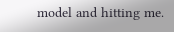model and hitting me.